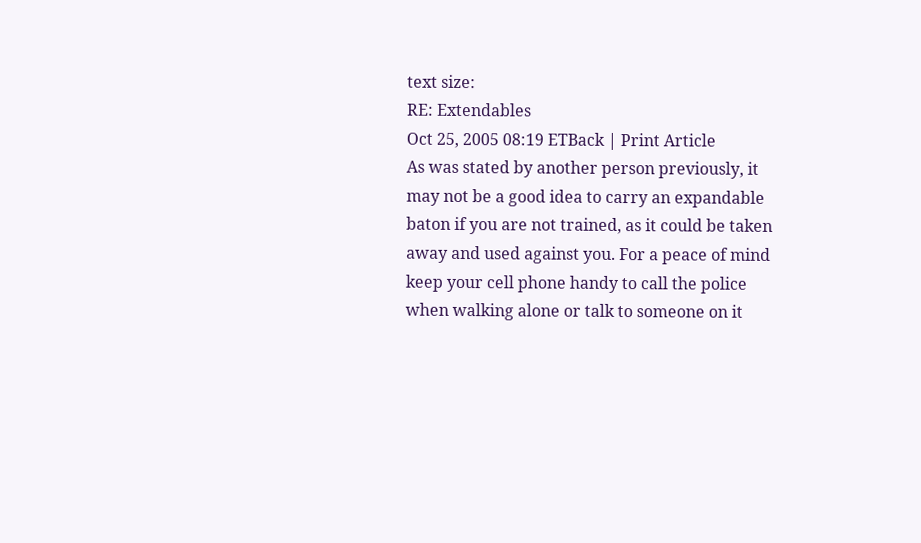text size:
RE: Extendables
Oct 25, 2005 08:19 ETBack | Print Article
As was stated by another person previously, it may not be a good idea to carry an expandable baton if you are not trained, as it could be taken away and used against you. For a peace of mind keep your cell phone handy to call the police when walking alone or talk to someone on it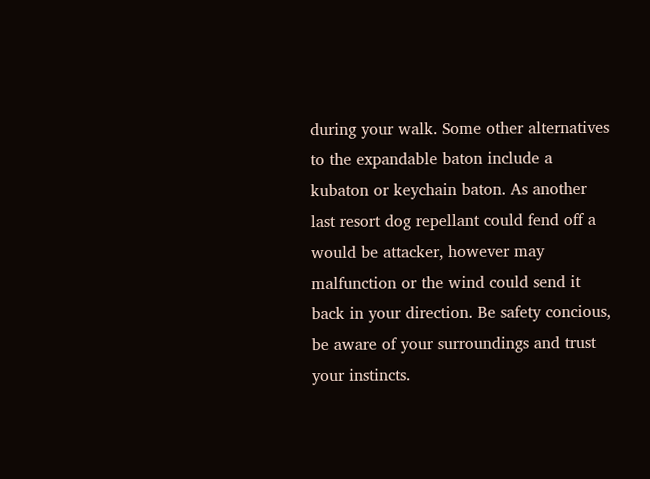during your walk. Some other alternatives to the expandable baton include a kubaton or keychain baton. As another last resort dog repellant could fend off a would be attacker, however may malfunction or the wind could send it back in your direction. Be safety concious, be aware of your surroundings and trust your instincts.